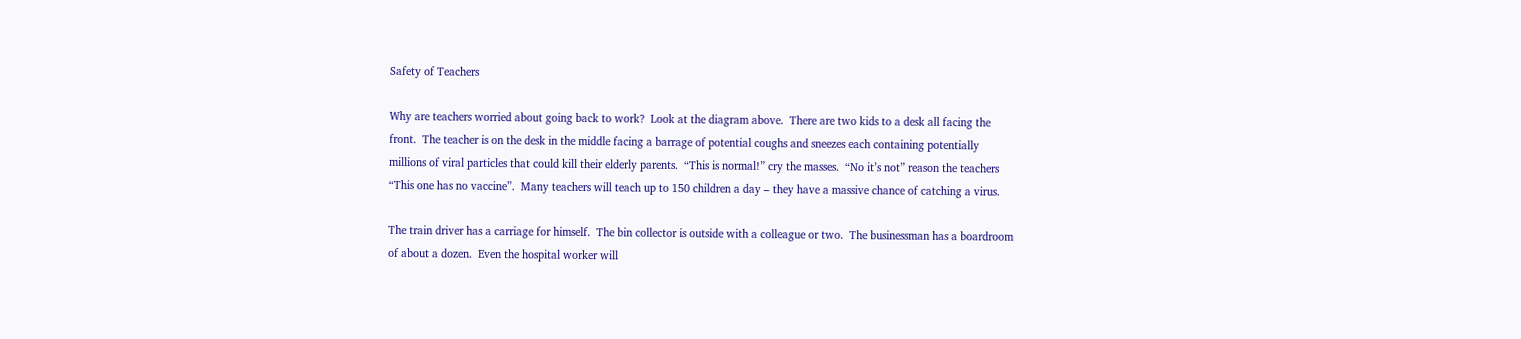Safety of Teachers

Why are teachers worried about going back to work?  Look at the diagram above.  There are two kids to a desk all facing the front.  The teacher is on the desk in the middle facing a barrage of potential coughs and sneezes each containing potentially millions of viral particles that could kill their elderly parents.  “This is normal!” cry the masses.  “No it’s not” reason the teachers “This one has no vaccine”.  Many teachers will teach up to 150 children a day – they have a massive chance of catching a virus.

The train driver has a carriage for himself.  The bin collector is outside with a colleague or two.  The businessman has a boardroom of about a dozen.  Even the hospital worker will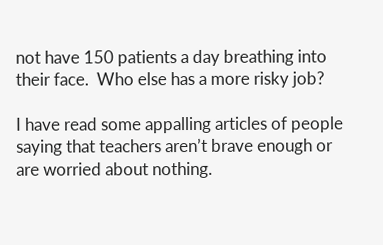not have 150 patients a day breathing into their face.  Who else has a more risky job?

I have read some appalling articles of people saying that teachers aren’t brave enough or are worried about nothing.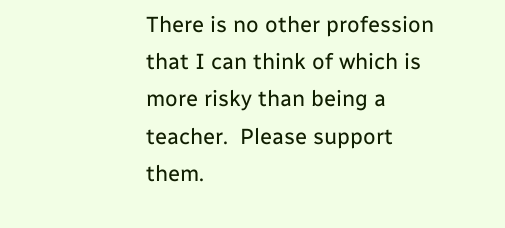There is no other profession that I can think of which is more risky than being a teacher.  Please support them.